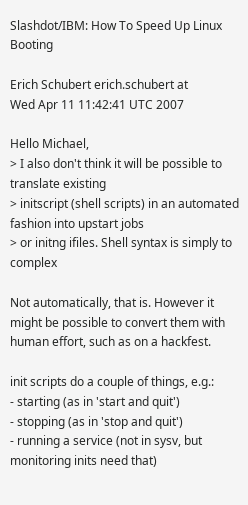Slashdot/IBM: How To Speed Up Linux Booting

Erich Schubert erich.schubert at
Wed Apr 11 11:42:41 UTC 2007

Hello Michael,
> I also don't think it will be possible to translate existing
> initscript (shell scripts) in an automated fashion into upstart jobs
> or initng ifiles. Shell syntax is simply to complex

Not automatically, that is. However it might be possible to convert them with
human effort, such as on a hackfest.

init scripts do a couple of things, e.g.:
- starting (as in 'start and quit')
- stopping (as in 'stop and quit')
- running a service (not in sysv, but monitoring inits need that)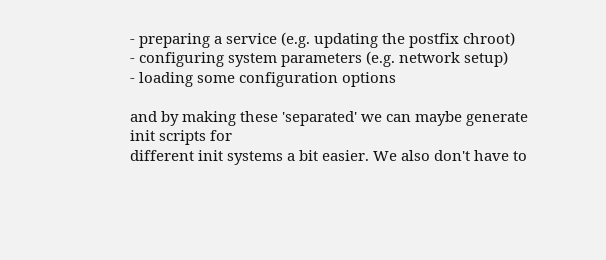- preparing a service (e.g. updating the postfix chroot)
- configuring system parameters (e.g. network setup)
- loading some configuration options

and by making these 'separated' we can maybe generate init scripts for
different init systems a bit easier. We also don't have to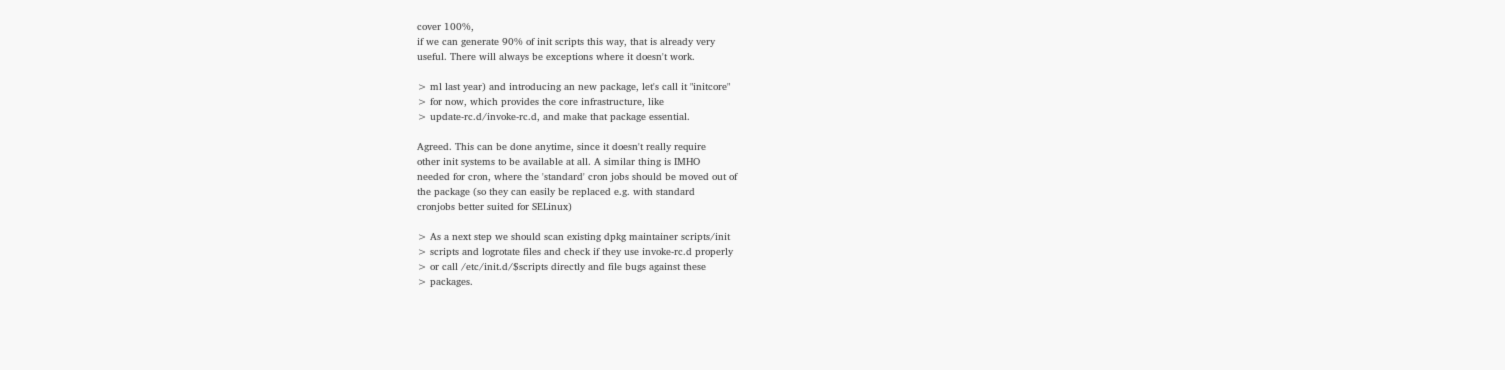cover 100%,
if we can generate 90% of init scripts this way, that is already very
useful. There will always be exceptions where it doesn't work.

> ml last year) and introducing an new package, let's call it "initcore"
> for now, which provides the core infrastructure, like
> update-rc.d/invoke-rc.d, and make that package essential.

Agreed. This can be done anytime, since it doesn't really require
other init systems to be available at all. A similar thing is IMHO
needed for cron, where the 'standard' cron jobs should be moved out of
the package (so they can easily be replaced e.g. with standard
cronjobs better suited for SELinux)

> As a next step we should scan existing dpkg maintainer scripts/init
> scripts and logrotate files and check if they use invoke-rc.d properly
> or call /etc/init.d/$scripts directly and file bugs against these
> packages.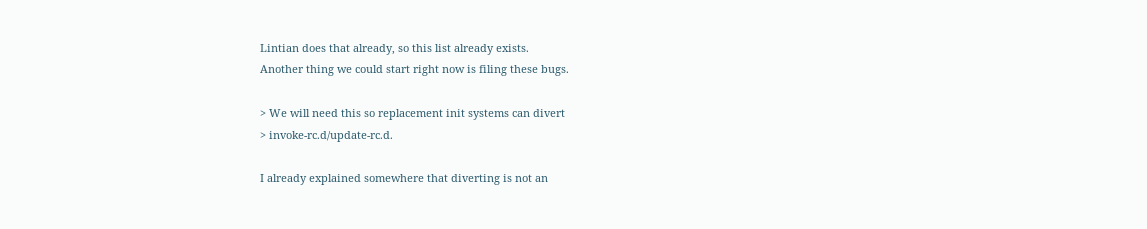Lintian does that already, so this list already exists.
Another thing we could start right now is filing these bugs.

> We will need this so replacement init systems can divert
> invoke-rc.d/update-rc.d.

I already explained somewhere that diverting is not an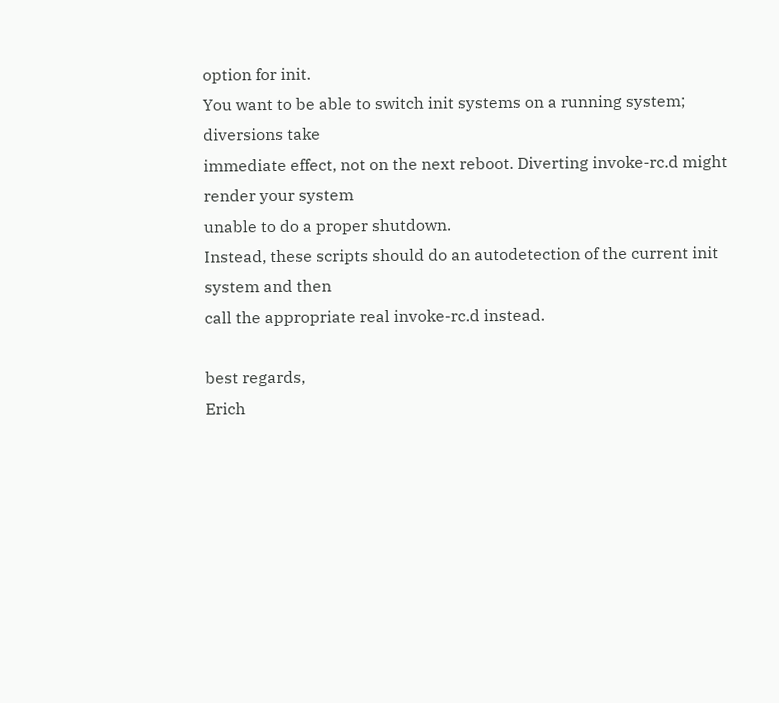option for init.
You want to be able to switch init systems on a running system; diversions take
immediate effect, not on the next reboot. Diverting invoke-rc.d might
render your system
unable to do a proper shutdown.
Instead, these scripts should do an autodetection of the current init
system and then
call the appropriate real invoke-rc.d instead.

best regards,
Erich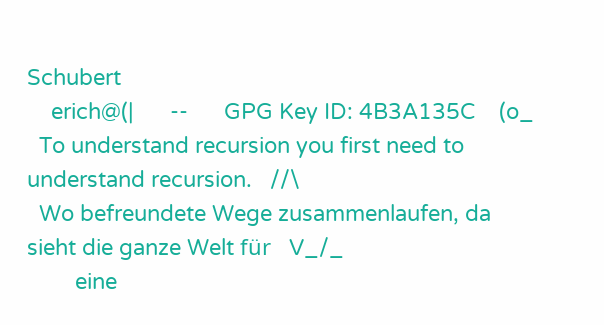Schubert
    erich@(|      --      GPG Key ID: 4B3A135C    (o_
  To understand recursion you first need to understand recursion.   //\
  Wo befreundete Wege zusammenlaufen, da sieht die ganze Welt für   V_/_
        eine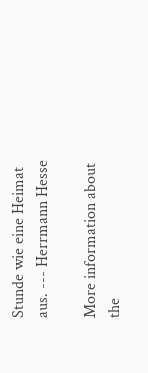Stunde wie eine Heimat aus. --- Herrmann Hesse

More information about the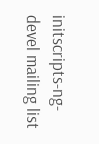initscripts-ng-devel mailing list